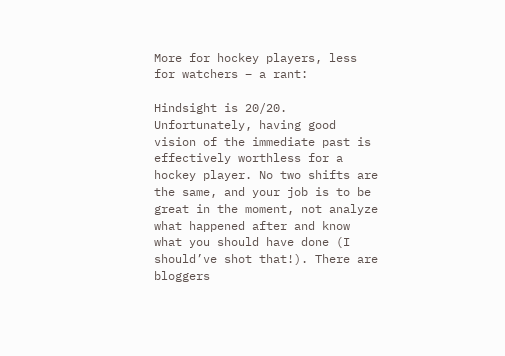More for hockey players, less for watchers – a rant:

Hindsight is 20/20. Unfortunately, having good vision of the immediate past is effectively worthless for a hockey player. No two shifts are the same, and your job is to be great in the moment, not analyze what happened after and know what you should have done (I should’ve shot that!). There are bloggers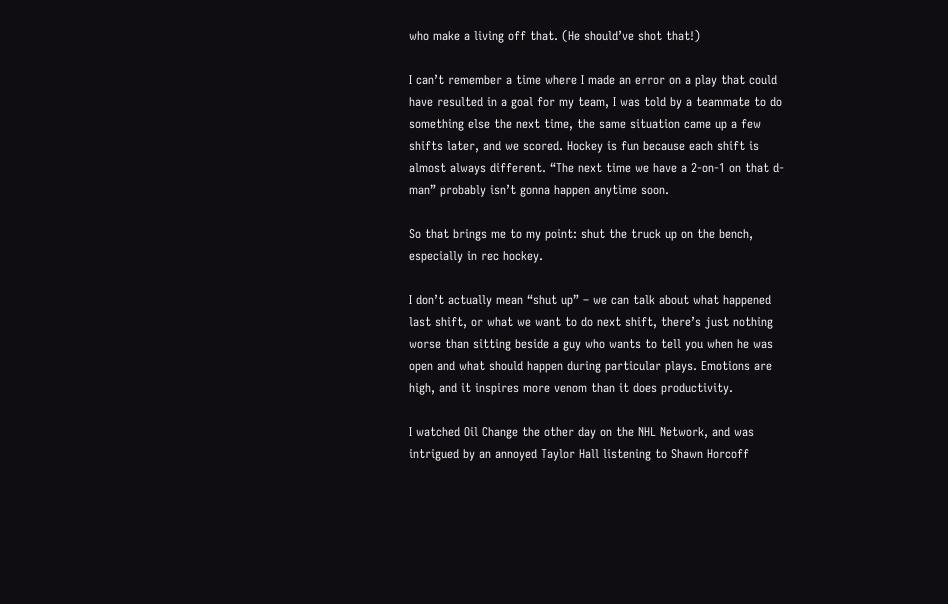who make a living off that. (He should’ve shot that!)

I can’t remember a time where I made an error on a play that could have resulted in a goal for my team, I was told by a teammate to do something else the next time, the same situation came up a few shifts later, and we scored. Hockey is fun because each shift is almost always different. “The next time we have a 2-on-1 on that d-man” probably isn’t gonna happen anytime soon.

So that brings me to my point: shut the truck up on the bench, especially in rec hockey.

I don’t actually mean “shut up” – we can talk about what happened last shift, or what we want to do next shift, there’s just nothing worse than sitting beside a guy who wants to tell you when he was open and what should happen during particular plays. Emotions are high, and it inspires more venom than it does productivity.

I watched Oil Change the other day on the NHL Network, and was intrigued by an annoyed Taylor Hall listening to Shawn Horcoff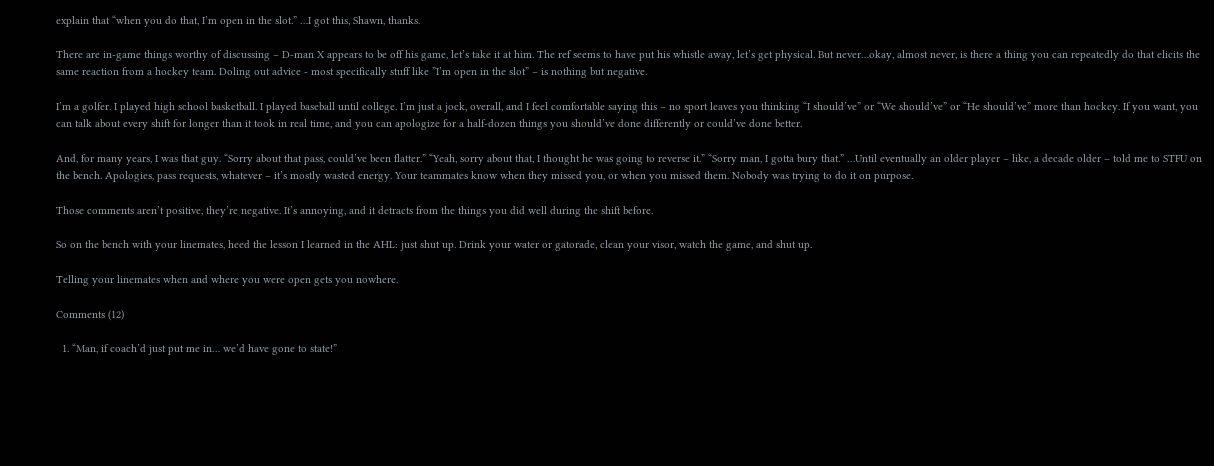explain that “when you do that, I’m open in the slot.” …I got this, Shawn, thanks.

There are in-game things worthy of discussing – D-man X appears to be off his game, let’s take it at him. The ref seems to have put his whistle away, let’s get physical. But never…okay, almost never, is there a thing you can repeatedly do that elicits the same reaction from a hockey team. Doling out advice - most specifically stuff like ”I’m open in the slot” – is nothing but negative.

I’m a golfer. I played high school basketball. I played baseball until college. I’m just a jock, overall, and I feel comfortable saying this – no sport leaves you thinking “I should’ve” or “We should’ve” or “He should’ve” more than hockey. If you want, you can talk about every shift for longer than it took in real time, and you can apologize for a half-dozen things you should’ve done differently or could’ve done better.

And, for many years, I was that guy. “Sorry about that pass, could’ve been flatter.” “Yeah, sorry about that, I thought he was going to reverse it.” “Sorry man, I gotta bury that.” …Until eventually an older player – like, a decade older – told me to STFU on the bench. Apologies, pass requests, whatever – it’s mostly wasted energy. Your teammates know when they missed you, or when you missed them. Nobody was trying to do it on purpose.

Those comments aren’t positive, they’re negative. It’s annoying, and it detracts from the things you did well during the shift before.

So on the bench with your linemates, heed the lesson I learned in the AHL: just shut up. Drink your water or gatorade, clean your visor, watch the game, and shut up.

Telling your linemates when and where you were open gets you nowhere.

Comments (12)

  1. “Man, if coach’d just put me in… we’d have gone to state!”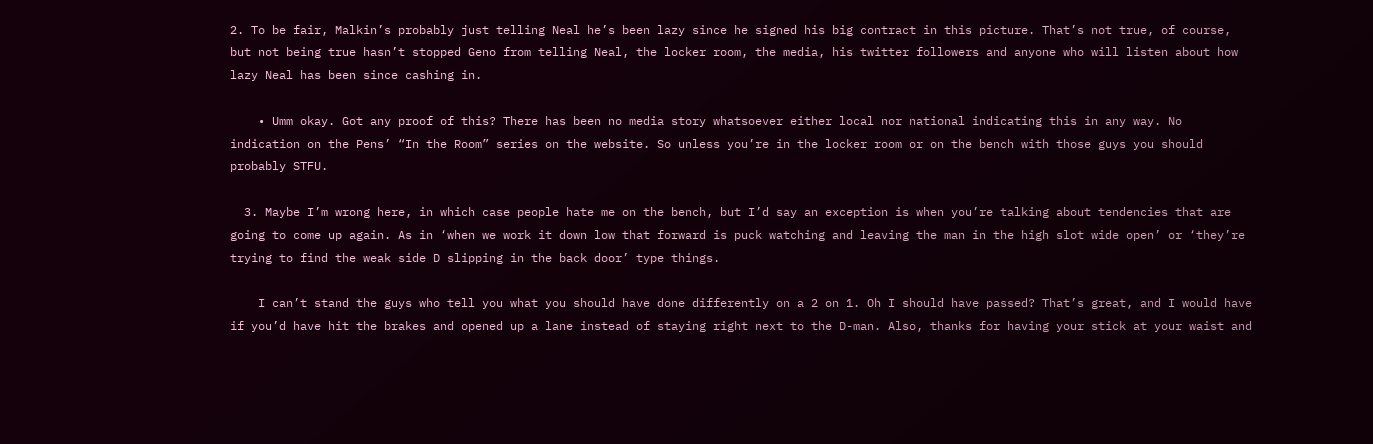2. To be fair, Malkin’s probably just telling Neal he’s been lazy since he signed his big contract in this picture. That’s not true, of course, but not being true hasn’t stopped Geno from telling Neal, the locker room, the media, his twitter followers and anyone who will listen about how lazy Neal has been since cashing in.

    • Umm okay. Got any proof of this? There has been no media story whatsoever either local nor national indicating this in any way. No indication on the Pens’ “In the Room” series on the website. So unless you’re in the locker room or on the bench with those guys you should probably STFU.

  3. Maybe I’m wrong here, in which case people hate me on the bench, but I’d say an exception is when you’re talking about tendencies that are going to come up again. As in ‘when we work it down low that forward is puck watching and leaving the man in the high slot wide open’ or ‘they’re trying to find the weak side D slipping in the back door’ type things.

    I can’t stand the guys who tell you what you should have done differently on a 2 on 1. Oh I should have passed? That’s great, and I would have if you’d have hit the brakes and opened up a lane instead of staying right next to the D-man. Also, thanks for having your stick at your waist and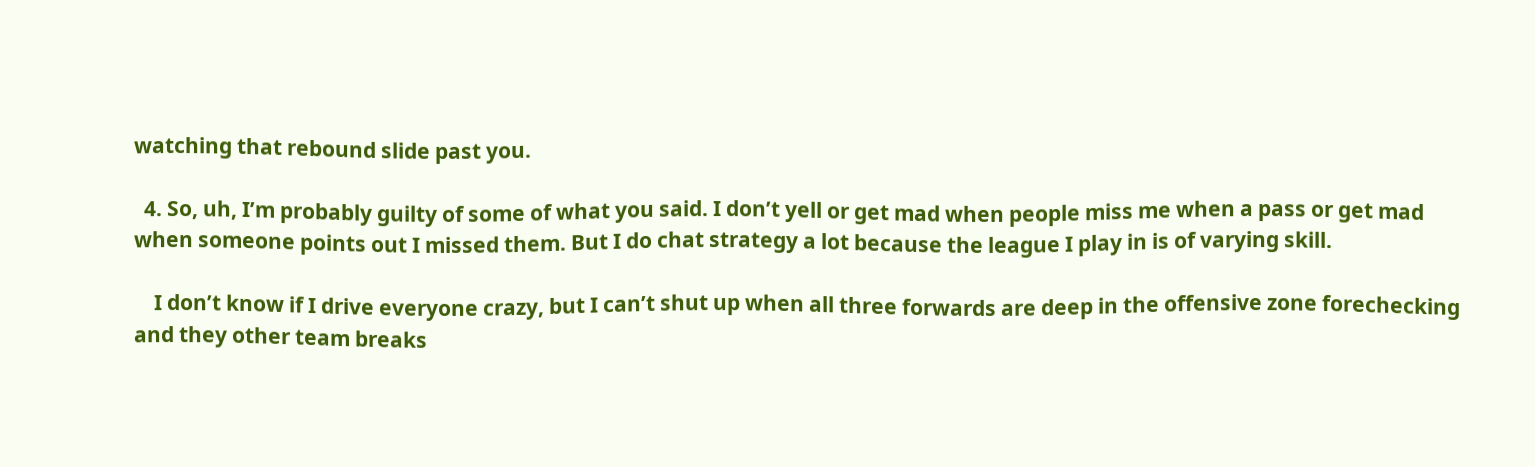watching that rebound slide past you.

  4. So, uh, I’m probably guilty of some of what you said. I don’t yell or get mad when people miss me when a pass or get mad when someone points out I missed them. But I do chat strategy a lot because the league I play in is of varying skill.

    I don’t know if I drive everyone crazy, but I can’t shut up when all three forwards are deep in the offensive zone forechecking and they other team breaks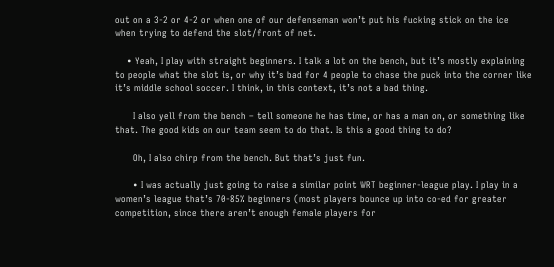out on a 3-2 or 4-2 or when one of our defenseman won’t put his fucking stick on the ice when trying to defend the slot/front of net.

    • Yeah, I play with straight beginners. I talk a lot on the bench, but it’s mostly explaining to people what the slot is, or why it’s bad for 4 people to chase the puck into the corner like it’s middle school soccer. I think, in this context, it’s not a bad thing.

      I also yell from the bench – tell someone he has time, or has a man on, or something like that. The good kids on our team seem to do that. Is this a good thing to do?

      Oh, I also chirp from the bench. But that’s just fun.

      • I was actually just going to raise a similar point WRT beginner-league play. I play in a women’s league that’s 70-85% beginners (most players bounce up into co-ed for greater competition, since there aren’t enough female players for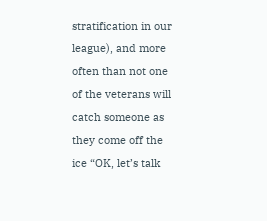stratification in our league), and more often than not one of the veterans will catch someone as they come off the ice “OK, let’s talk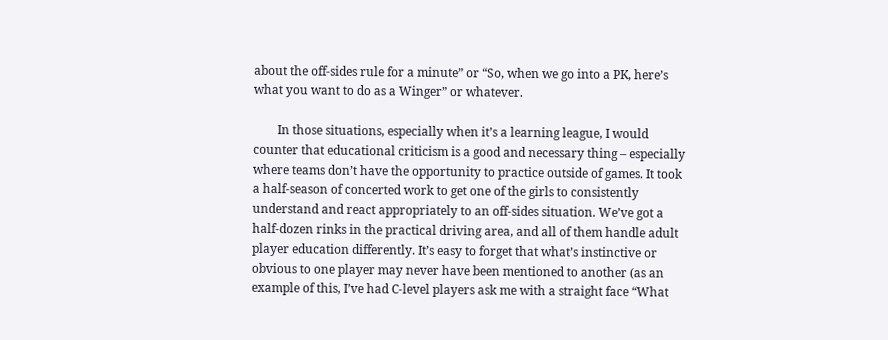about the off-sides rule for a minute” or “So, when we go into a PK, here’s what you want to do as a Winger” or whatever.

        In those situations, especially when it’s a learning league, I would counter that educational criticism is a good and necessary thing – especially where teams don’t have the opportunity to practice outside of games. It took a half-season of concerted work to get one of the girls to consistently understand and react appropriately to an off-sides situation. We’ve got a half-dozen rinks in the practical driving area, and all of them handle adult player education differently. It’s easy to forget that what’s instinctive or obvious to one player may never have been mentioned to another (as an example of this, I’ve had C-level players ask me with a straight face “What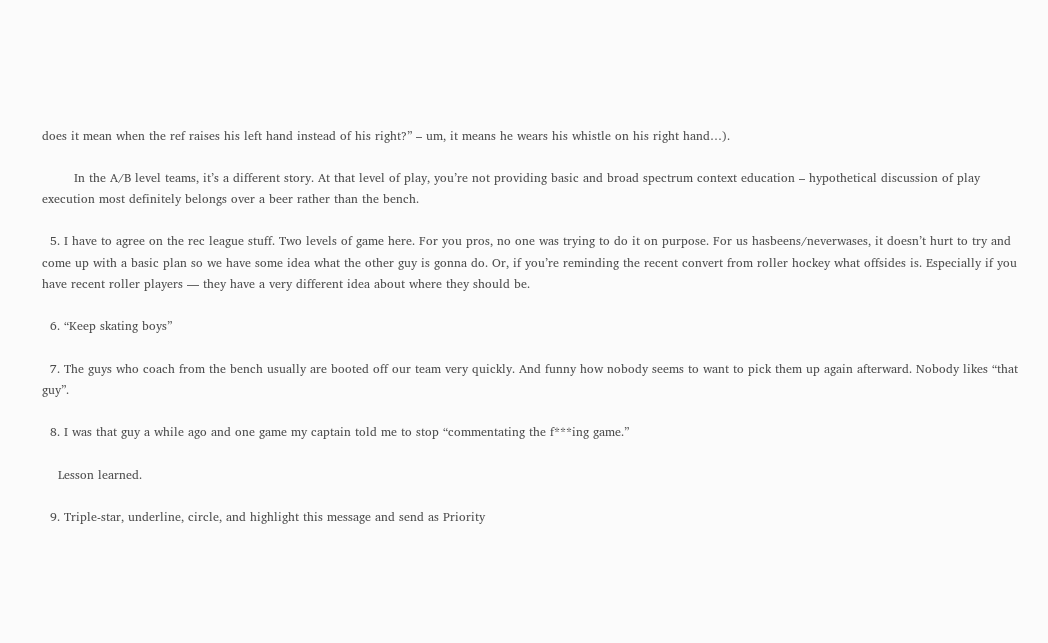does it mean when the ref raises his left hand instead of his right?” – um, it means he wears his whistle on his right hand…).

        In the A/B level teams, it’s a different story. At that level of play, you’re not providing basic and broad spectrum context education – hypothetical discussion of play execution most definitely belongs over a beer rather than the bench.

  5. I have to agree on the rec league stuff. Two levels of game here. For you pros, no one was trying to do it on purpose. For us hasbeens/neverwases, it doesn’t hurt to try and come up with a basic plan so we have some idea what the other guy is gonna do. Or, if you’re reminding the recent convert from roller hockey what offsides is. Especially if you have recent roller players — they have a very different idea about where they should be.

  6. “Keep skating boys”

  7. The guys who coach from the bench usually are booted off our team very quickly. And funny how nobody seems to want to pick them up again afterward. Nobody likes “that guy”.

  8. I was that guy a while ago and one game my captain told me to stop “commentating the f***ing game.”

    Lesson learned.

  9. Triple-star, underline, circle, and highlight this message and send as Priority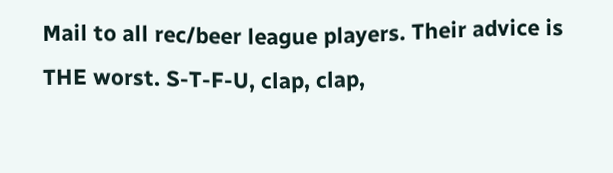Mail to all rec/beer league players. Their advice is THE worst. S-T-F-U, clap, clap,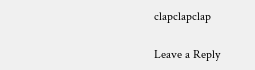clapclapclap

Leave a Reply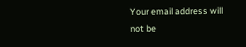Your email address will not be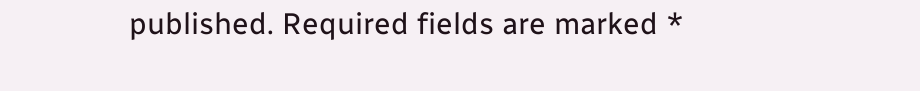published. Required fields are marked *